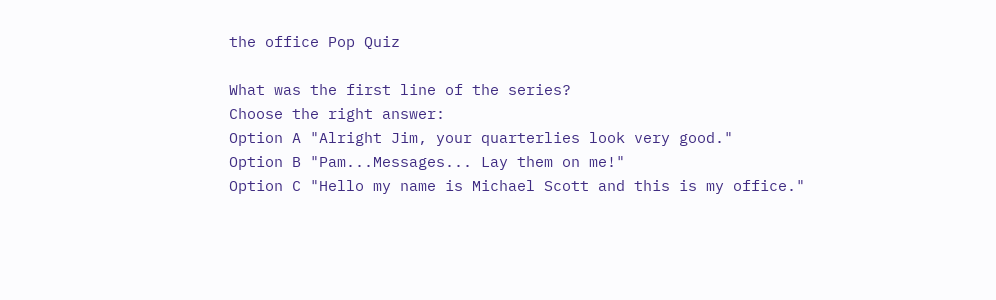the office Pop Quiz

What was the first line of the series?
Choose the right answer:
Option A "Alright Jim, your quarterlies look very good."
Option B "Pam...Messages... Lay them on me!"
Option C "Hello my name is Michael Scott and this is my office."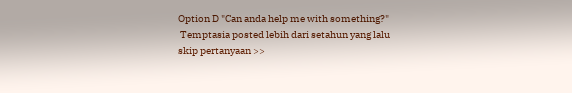Option D "Can anda help me with something?"
 Temptasia posted lebih dari setahun yang lalu
skip pertanyaan >>